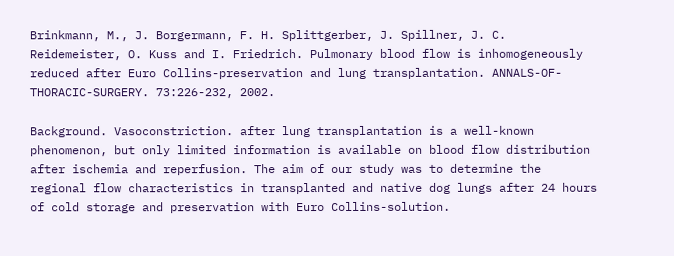Brinkmann, M., J. Borgermann, F. H. Splittgerber, J. Spillner, J. C. Reidemeister, O. Kuss and I. Friedrich. Pulmonary blood flow is inhomogeneously reduced after Euro Collins-preservation and lung transplantation. ANNALS-OF-THORACIC-SURGERY. 73:226-232, 2002.

Background. Vasoconstriction. after lung transplantation is a well-known phenomenon, but only limited information is available on blood flow distribution after ischemia and reperfusion. The aim of our study was to determine the regional flow characteristics in transplanted and native dog lungs after 24 hours of cold storage and preservation with Euro Collins-solution.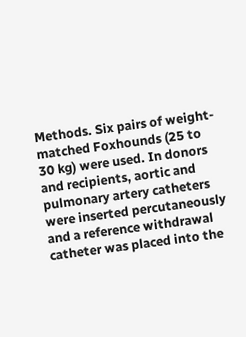Methods. Six pairs of weight-matched Foxhounds (25 to 30 kg) were used. In donors and recipients, aortic and pulmonary artery catheters were inserted percutaneously and a reference withdrawal catheter was placed into the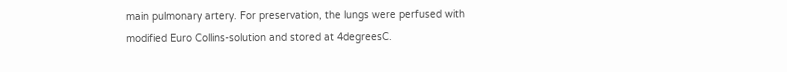main pulmonary artery. For preservation, the lungs were perfused with modified Euro Collins-solution and stored at 4degreesC.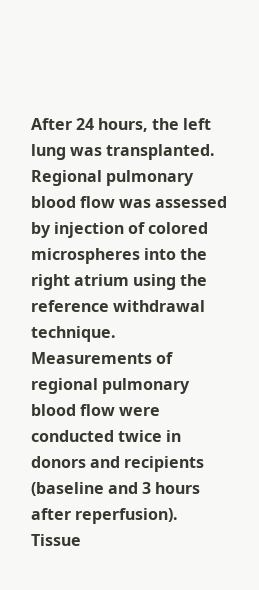After 24 hours, the left lung was transplanted. Regional pulmonary blood flow was assessed by injection of colored microspheres into the right atrium using the reference withdrawal technique. Measurements of regional pulmonary blood flow were conducted twice in donors and recipients (baseline and 3 hours after reperfusion). Tissue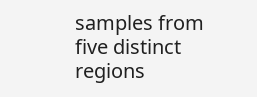samples from five distinct regions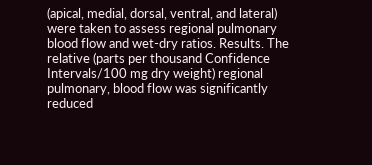(apical, medial, dorsal, ventral, and lateral) were taken to assess regional pulmonary blood flow and wet-dry ratios. Results. The relative (parts per thousand Confidence Intervals/100 mg dry weight) regional pulmonary, blood flow was significantly reduced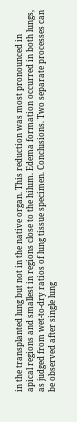in the transplanted lung but not in the native organ. This reduction was most pronounced in apical regions and smallest in regions close to the hilum. Edema formation occurred in both lungs, as judged from wet-to-dry ratios of lung tissue specimen. Conclusions. Two separate processes can be observed after single lung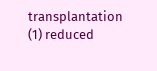transplantation (1) reduced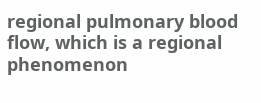regional pulmonary blood flow, which is a regional phenomenon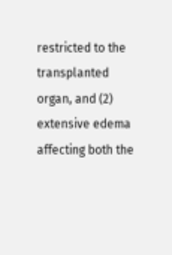restricted to the transplanted organ, and (2) extensive edema affecting both the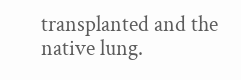transplanted and the native lung.